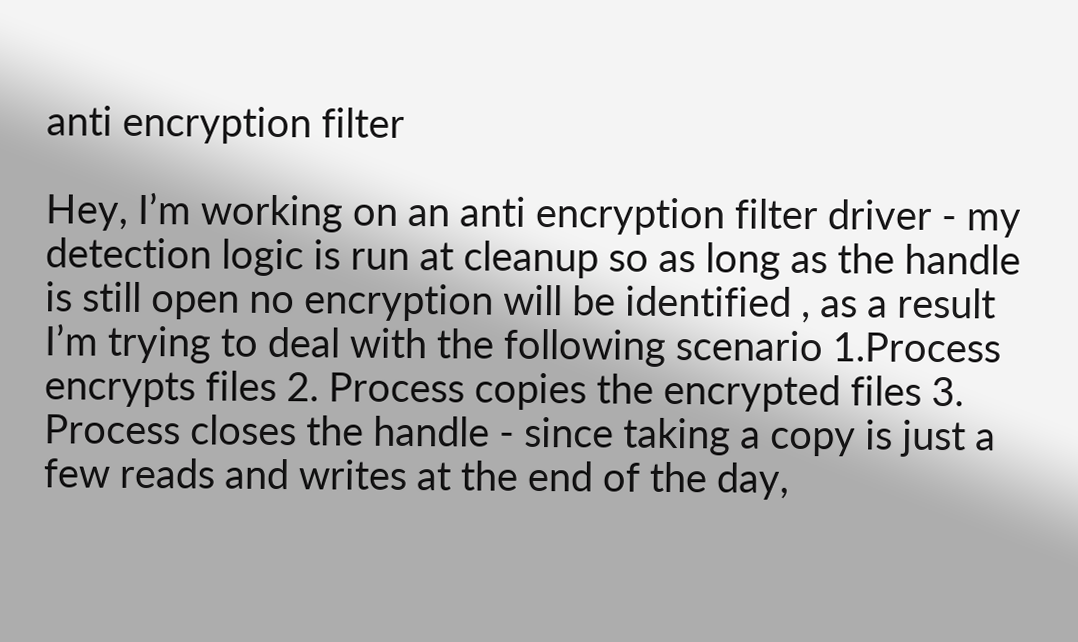anti encryption filter

Hey, I’m working on an anti encryption filter driver - my detection logic is run at cleanup so as long as the handle is still open no encryption will be identified , as a result I’m trying to deal with the following scenario 1.Process encrypts files 2. Process copies the encrypted files 3. Process closes the handle - since taking a copy is just a few reads and writes at the end of the day,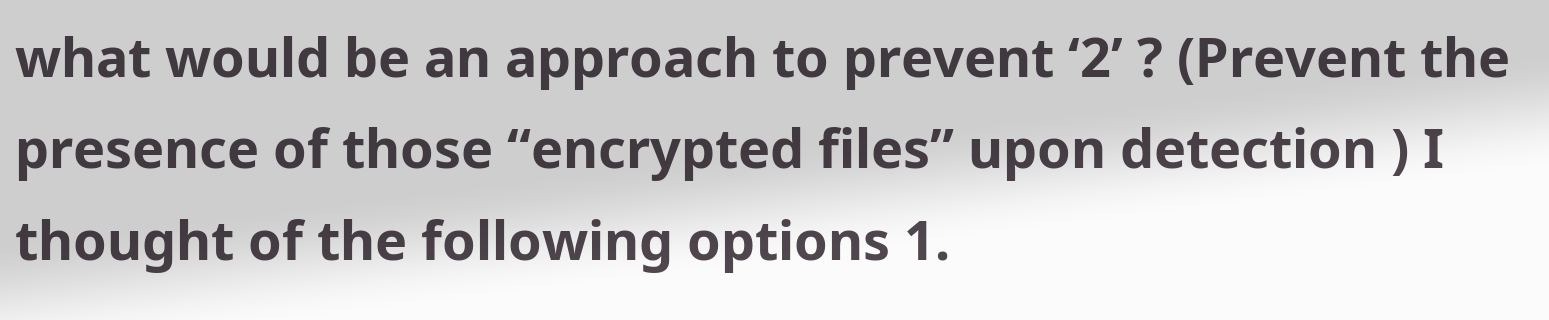what would be an approach to prevent ‘2’ ? (Prevent the presence of those “encrypted files” upon detection ) I thought of the following options 1.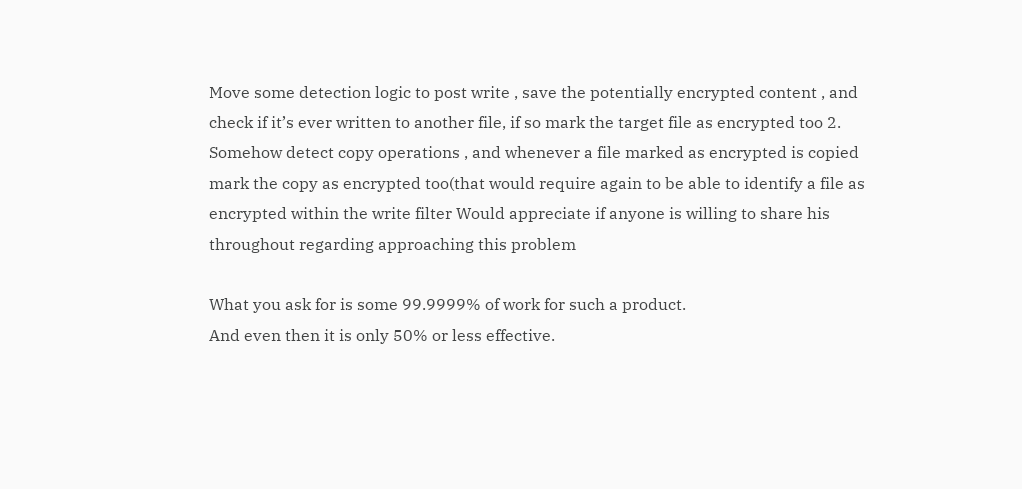Move some detection logic to post write , save the potentially encrypted content , and check if it’s ever written to another file, if so mark the target file as encrypted too 2. Somehow detect copy operations , and whenever a file marked as encrypted is copied mark the copy as encrypted too(that would require again to be able to identify a file as encrypted within the write filter Would appreciate if anyone is willing to share his throughout regarding approaching this problem

What you ask for is some 99.9999% of work for such a product.
And even then it is only 50% or less effective.